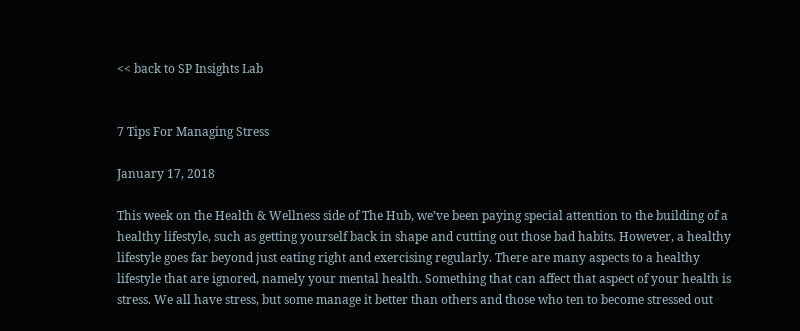<< back to SP Insights Lab


7 Tips For Managing Stress

January 17, 2018

This week on the Health & Wellness side of The Hub, we’ve been paying special attention to the building of a healthy lifestyle, such as getting yourself back in shape and cutting out those bad habits. However, a healthy lifestyle goes far beyond just eating right and exercising regularly. There are many aspects to a healthy lifestyle that are ignored, namely your mental health. Something that can affect that aspect of your health is stress. We all have stress, but some manage it better than others and those who ten to become stressed out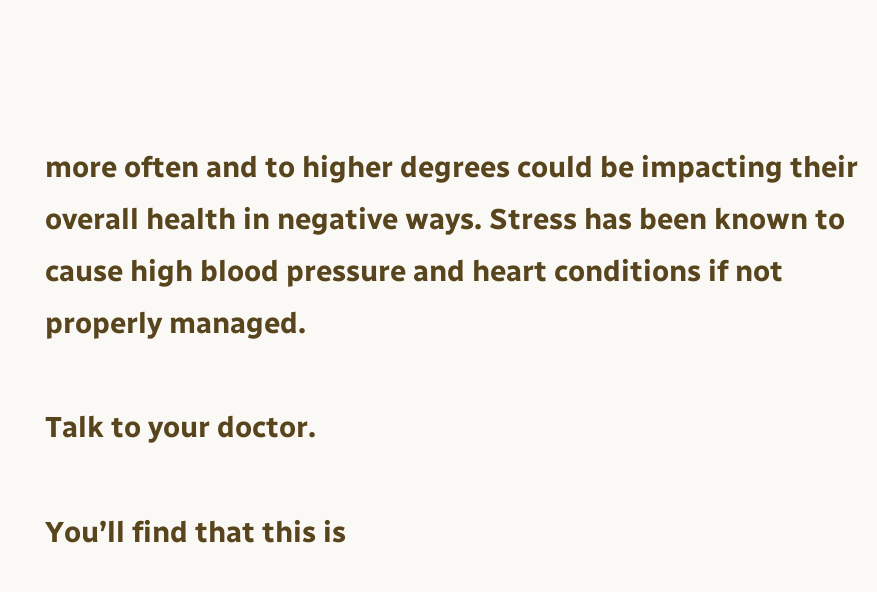more often and to higher degrees could be impacting their overall health in negative ways. Stress has been known to cause high blood pressure and heart conditions if not properly managed.

Talk to your doctor.

You’ll find that this is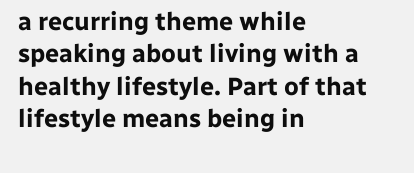a recurring theme while speaking about living with a healthy lifestyle. Part of that lifestyle means being in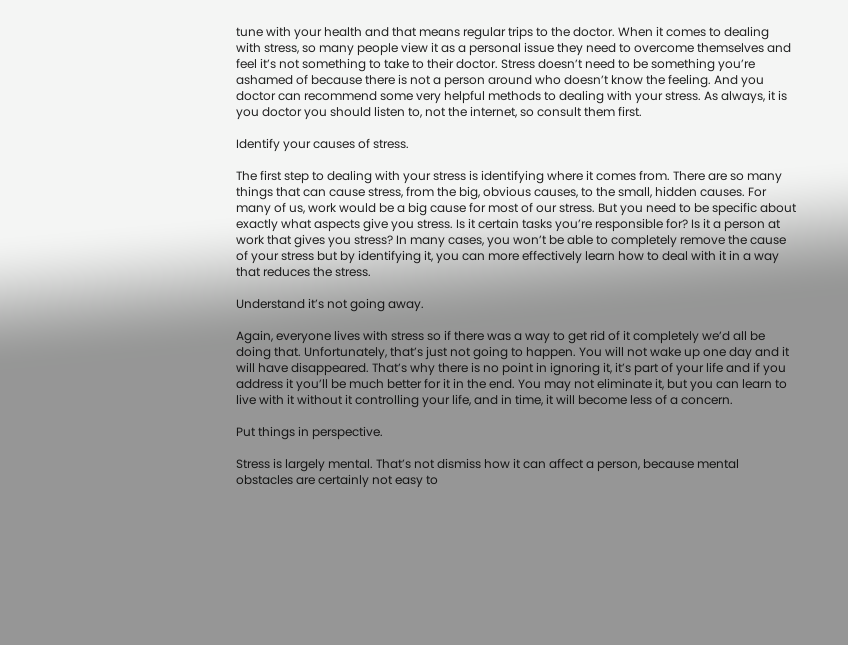tune with your health and that means regular trips to the doctor. When it comes to dealing with stress, so many people view it as a personal issue they need to overcome themselves and feel it’s not something to take to their doctor. Stress doesn’t need to be something you’re ashamed of because there is not a person around who doesn’t know the feeling. And you doctor can recommend some very helpful methods to dealing with your stress. As always, it is you doctor you should listen to, not the internet, so consult them first.

Identify your causes of stress.

The first step to dealing with your stress is identifying where it comes from. There are so many things that can cause stress, from the big, obvious causes, to the small, hidden causes. For many of us, work would be a big cause for most of our stress. But you need to be specific about exactly what aspects give you stress. Is it certain tasks you’re responsible for? Is it a person at work that gives you stress? In many cases, you won’t be able to completely remove the cause of your stress but by identifying it, you can more effectively learn how to deal with it in a way that reduces the stress.

Understand it’s not going away.

Again, everyone lives with stress so if there was a way to get rid of it completely we’d all be doing that. Unfortunately, that’s just not going to happen. You will not wake up one day and it will have disappeared. That’s why there is no point in ignoring it, it’s part of your life and if you address it you’ll be much better for it in the end. You may not eliminate it, but you can learn to live with it without it controlling your life, and in time, it will become less of a concern.

Put things in perspective.

Stress is largely mental. That’s not dismiss how it can affect a person, because mental obstacles are certainly not easy to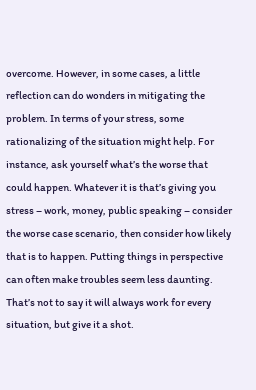overcome. However, in some cases, a little reflection can do wonders in mitigating the problem. In terms of your stress, some rationalizing of the situation might help. For instance, ask yourself what’s the worse that could happen. Whatever it is that’s giving you stress – work, money, public speaking – consider the worse case scenario, then consider how likely that is to happen. Putting things in perspective can often make troubles seem less daunting. That’s not to say it will always work for every situation, but give it a shot.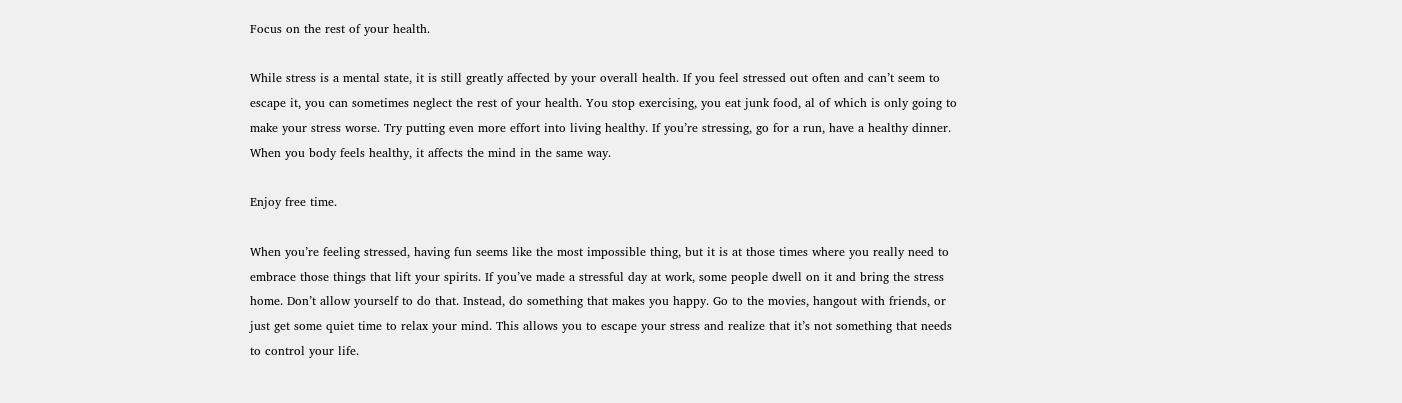Focus on the rest of your health.

While stress is a mental state, it is still greatly affected by your overall health. If you feel stressed out often and can’t seem to escape it, you can sometimes neglect the rest of your health. You stop exercising, you eat junk food, al of which is only going to make your stress worse. Try putting even more effort into living healthy. If you’re stressing, go for a run, have a healthy dinner. When you body feels healthy, it affects the mind in the same way.

Enjoy free time.

When you’re feeling stressed, having fun seems like the most impossible thing, but it is at those times where you really need to embrace those things that lift your spirits. If you’ve made a stressful day at work, some people dwell on it and bring the stress home. Don’t allow yourself to do that. Instead, do something that makes you happy. Go to the movies, hangout with friends, or just get some quiet time to relax your mind. This allows you to escape your stress and realize that it’s not something that needs to control your life.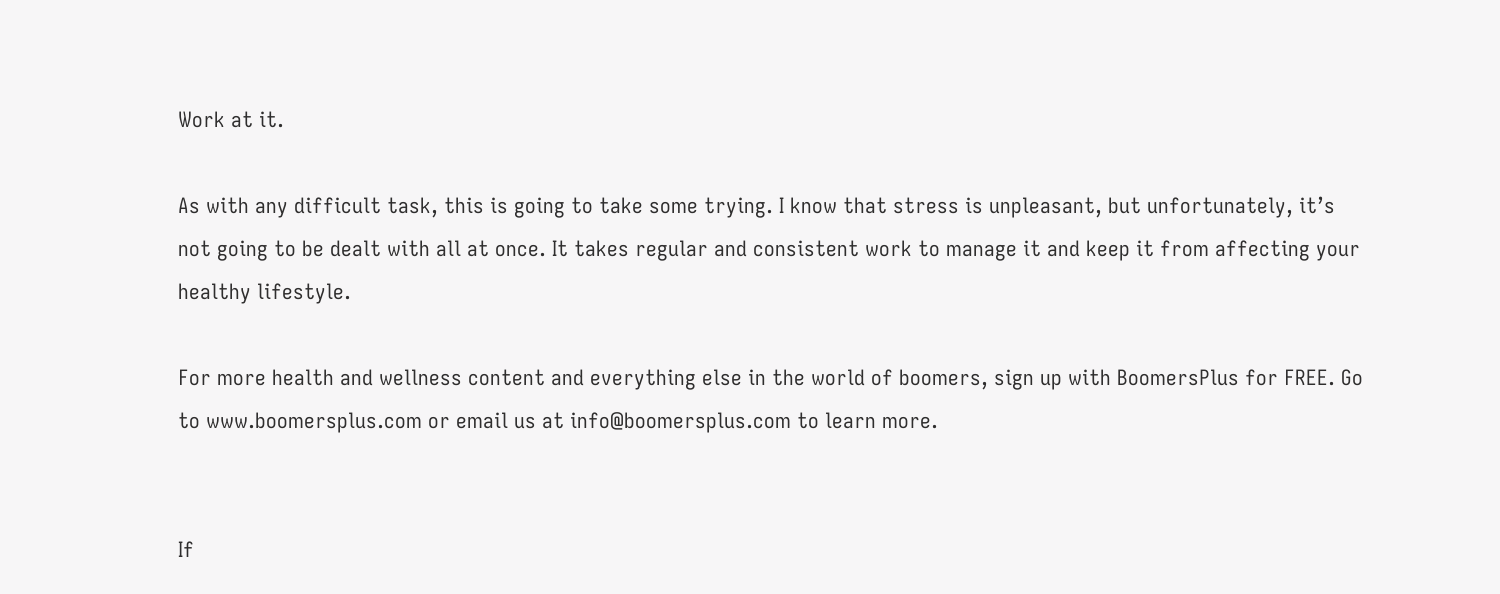Work at it.

As with any difficult task, this is going to take some trying. I know that stress is unpleasant, but unfortunately, it’s not going to be dealt with all at once. It takes regular and consistent work to manage it and keep it from affecting your healthy lifestyle.

For more health and wellness content and everything else in the world of boomers, sign up with BoomersPlus for FREE. Go to www.boomersplus.com or email us at info@boomersplus.com to learn more.


If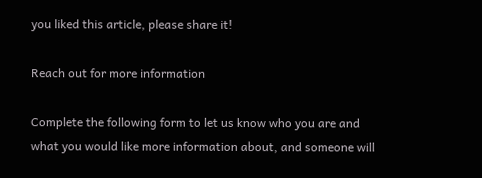you liked this article, please share it!

Reach out for more information

Complete the following form to let us know who you are and what you would like more information about, and someone will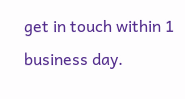get in touch within 1 business day.